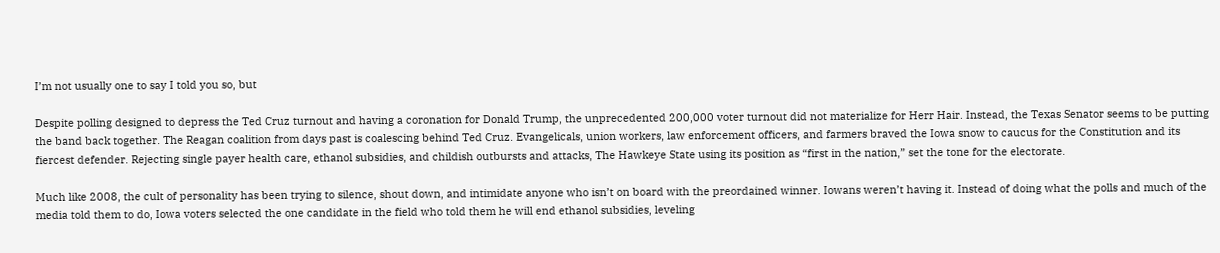I’m not usually one to say I told you so, but

Despite polling designed to depress the Ted Cruz turnout and having a coronation for Donald Trump, the unprecedented 200,000 voter turnout did not materialize for Herr Hair. Instead, the Texas Senator seems to be putting the band back together. The Reagan coalition from days past is coalescing behind Ted Cruz. Evangelicals, union workers, law enforcement officers, and farmers braved the Iowa snow to caucus for the Constitution and its fiercest defender. Rejecting single payer health care, ethanol subsidies, and childish outbursts and attacks, The Hawkeye State using its position as “first in the nation,” set the tone for the electorate.

Much like 2008, the cult of personality has been trying to silence, shout down, and intimidate anyone who isn’t on board with the preordained winner. Iowans weren’t having it. Instead of doing what the polls and much of the media told them to do, Iowa voters selected the one candidate in the field who told them he will end ethanol subsidies, leveling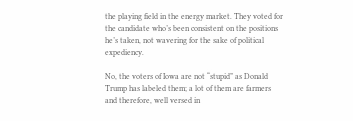the playing field in the energy market. They voted for the candidate who’s been consistent on the positions he’s taken, not wavering for the sake of political expediency.

No, the voters of Iowa are not “stupid” as Donald Trump has labeled them; a lot of them are farmers and therefore, well versed in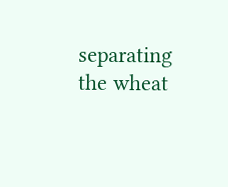separating the wheat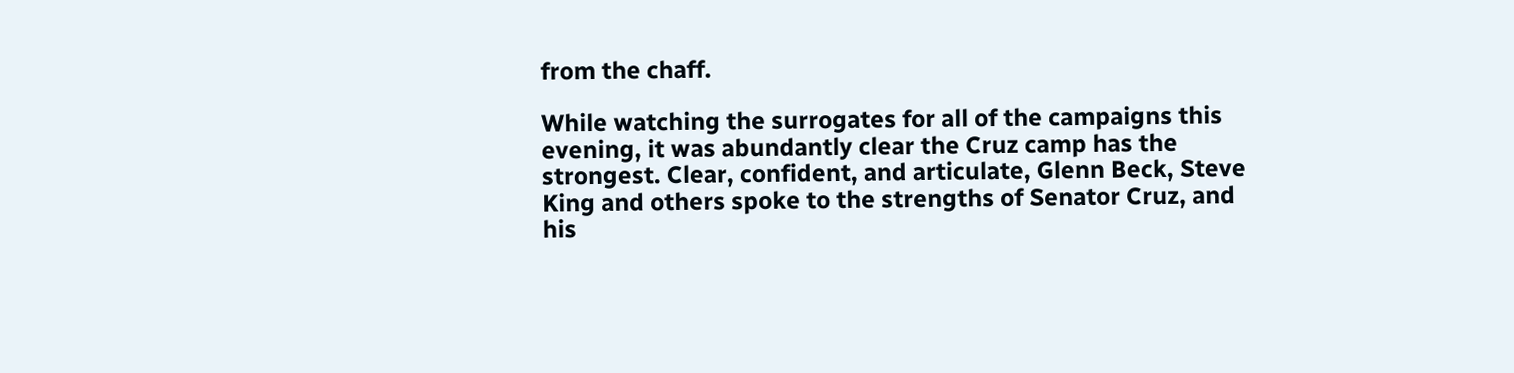from the chaff.

While watching the surrogates for all of the campaigns this evening, it was abundantly clear the Cruz camp has the strongest. Clear, confident, and articulate, Glenn Beck, Steve King and others spoke to the strengths of Senator Cruz, and his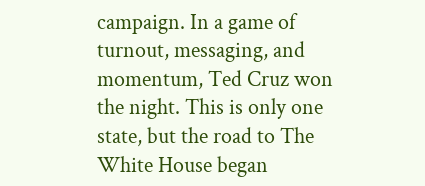campaign. In a game of turnout, messaging, and momentum, Ted Cruz won the night. This is only one state, but the road to The White House began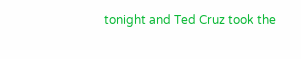tonight and Ted Cruz took the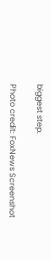biggest step.

Photo credit: FoxNews Screenshot